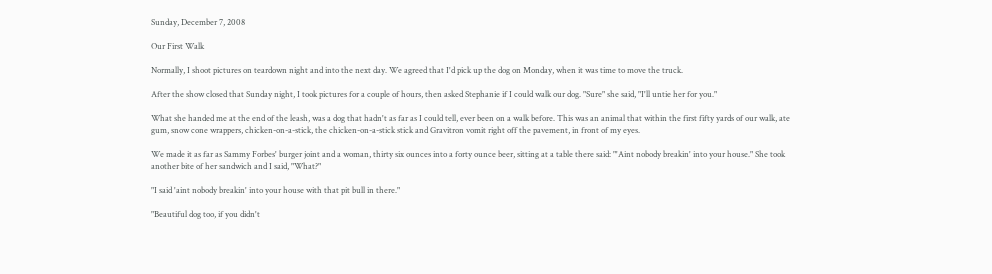Sunday, December 7, 2008

Our First Walk

Normally, I shoot pictures on teardown night and into the next day. We agreed that I'd pick up the dog on Monday, when it was time to move the truck.

After the show closed that Sunday night, I took pictures for a couple of hours, then asked Stephanie if I could walk our dog. "Sure" she said, "I'll untie her for you."

What she handed me at the end of the leash, was a dog that hadn't as far as I could tell, ever been on a walk before. This was an animal that within the first fifty yards of our walk, ate gum, snow cone wrappers, chicken-on-a-stick, the chicken-on-a-stick stick and Gravitron vomit right off the pavement, in front of my eyes.

We made it as far as Sammy Forbes' burger joint and a woman, thirty six ounces into a forty ounce beer, sitting at a table there said: "'Aint nobody breakin' into your house." She took another bite of her sandwich and I said, "What?"

"I said 'aint nobody breakin' into your house with that pit bull in there."

"Beautiful dog too, if you didn't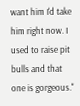want him I'd take him right now. I used to raise pit bulls and that one is gorgeous."